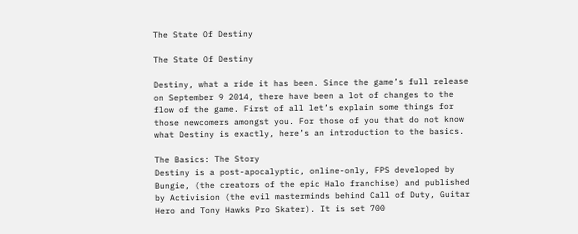The State Of Destiny

The State Of Destiny

Destiny, what a ride it has been. Since the game’s full release on September 9 2014, there have been a lot of changes to the flow of the game. First of all let’s explain some things for those newcomers amongst you. For those of you that do not know what Destiny is exactly, here’s an introduction to the basics.

The Basics: The Story
Destiny is a post-apocalyptic, online-only, FPS developed by Bungie, (the creators of the epic Halo franchise) and published by Activision (the evil masterminds behind Call of Duty, Guitar Hero and Tony Hawks Pro Skater). It is set 700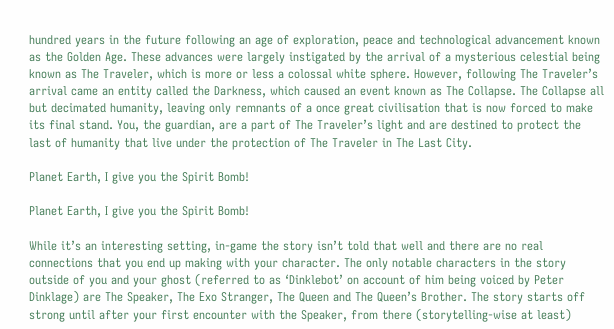hundred years in the future following an age of exploration, peace and technological advancement known as the Golden Age. These advances were largely instigated by the arrival of a mysterious celestial being known as The Traveler, which is more or less a colossal white sphere. However, following The Traveler’s arrival came an entity called the Darkness, which caused an event known as The Collapse. The Collapse all but decimated humanity, leaving only remnants of a once great civilisation that is now forced to make its final stand. You, the guardian, are a part of The Traveler’s light and are destined to protect the last of humanity that live under the protection of The Traveler in The Last City.

Planet Earth, I give you the Spirit Bomb!

Planet Earth, I give you the Spirit Bomb!

While it’s an interesting setting, in-game the story isn’t told that well and there are no real connections that you end up making with your character. The only notable characters in the story outside of you and your ghost (referred to as ‘Dinklebot’ on account of him being voiced by Peter Dinklage) are The Speaker, The Exo Stranger, The Queen and The Queen’s Brother. The story starts off strong until after your first encounter with the Speaker, from there (storytelling-wise at least)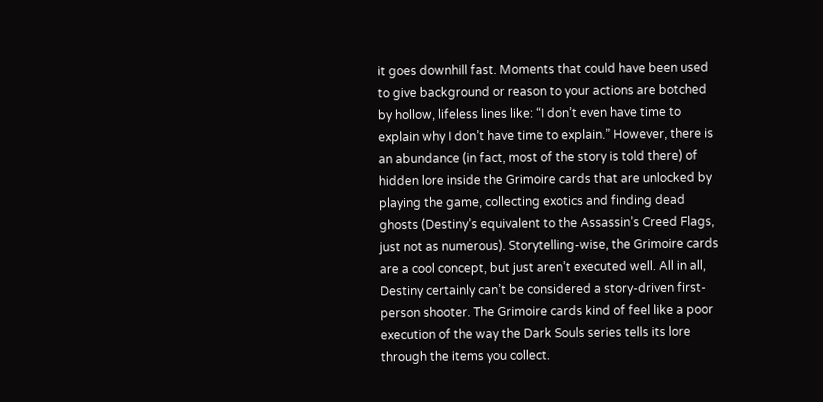it goes downhill fast. Moments that could have been used to give background or reason to your actions are botched by hollow, lifeless lines like: “I don’t even have time to explain why I don’t have time to explain.” However, there is an abundance (in fact, most of the story is told there) of hidden lore inside the Grimoire cards that are unlocked by playing the game, collecting exotics and finding dead ghosts (Destiny’s equivalent to the Assassin’s Creed Flags, just not as numerous). Storytelling-wise, the Grimoire cards are a cool concept, but just aren’t executed well. All in all, Destiny certainly can’t be considered a story-driven first-person shooter. The Grimoire cards kind of feel like a poor execution of the way the Dark Souls series tells its lore through the items you collect.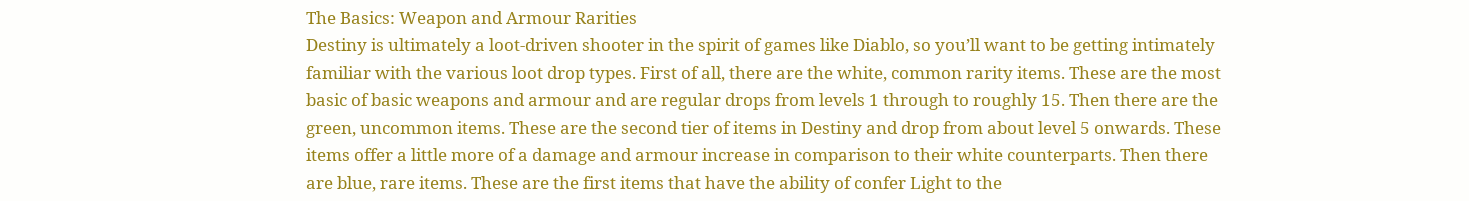The Basics: Weapon and Armour Rarities
Destiny is ultimately a loot-driven shooter in the spirit of games like Diablo, so you’ll want to be getting intimately familiar with the various loot drop types. First of all, there are the white, common rarity items. These are the most basic of basic weapons and armour and are regular drops from levels 1 through to roughly 15. Then there are the green, uncommon items. These are the second tier of items in Destiny and drop from about level 5 onwards. These items offer a little more of a damage and armour increase in comparison to their white counterparts. Then there are blue, rare items. These are the first items that have the ability of confer Light to the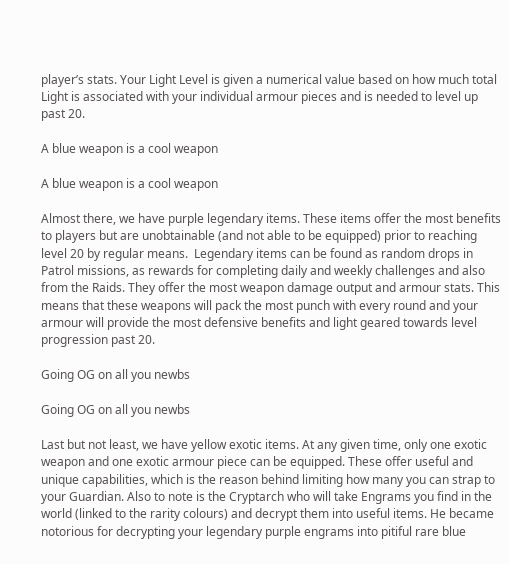player’s stats. Your Light Level is given a numerical value based on how much total Light is associated with your individual armour pieces and is needed to level up past 20.

A blue weapon is a cool weapon

A blue weapon is a cool weapon

Almost there, we have purple legendary items. These items offer the most benefits to players but are unobtainable (and not able to be equipped) prior to reaching level 20 by regular means.  Legendary items can be found as random drops in Patrol missions, as rewards for completing daily and weekly challenges and also from the Raids. They offer the most weapon damage output and armour stats. This means that these weapons will pack the most punch with every round and your armour will provide the most defensive benefits and light geared towards level progression past 20.

Going OG on all you newbs

Going OG on all you newbs

Last but not least, we have yellow exotic items. At any given time, only one exotic weapon and one exotic armour piece can be equipped. These offer useful and unique capabilities, which is the reason behind limiting how many you can strap to your Guardian. Also to note is the Cryptarch who will take Engrams you find in the world (linked to the rarity colours) and decrypt them into useful items. He became notorious for decrypting your legendary purple engrams into pitiful rare blue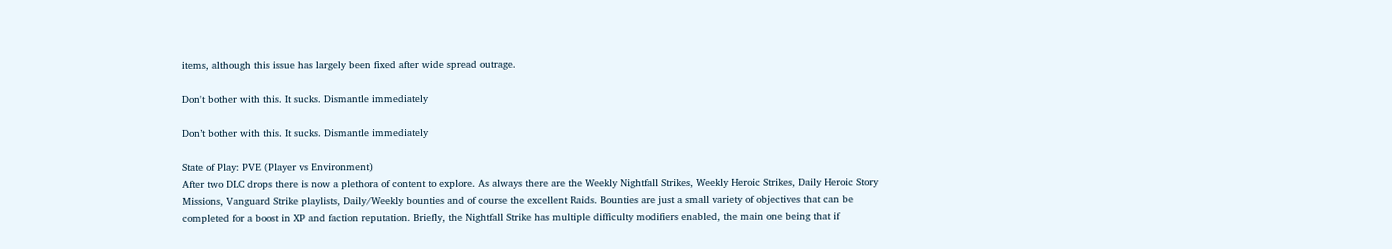items, although this issue has largely been fixed after wide spread outrage.

Don't bother with this. It sucks. Dismantle immediately

Don’t bother with this. It sucks. Dismantle immediately

State of Play: PVE (Player vs Environment)
After two DLC drops there is now a plethora of content to explore. As always there are the Weekly Nightfall Strikes, Weekly Heroic Strikes, Daily Heroic Story Missions, Vanguard Strike playlists, Daily/Weekly bounties and of course the excellent Raids. Bounties are just a small variety of objectives that can be completed for a boost in XP and faction reputation. Briefly, the Nightfall Strike has multiple difficulty modifiers enabled, the main one being that if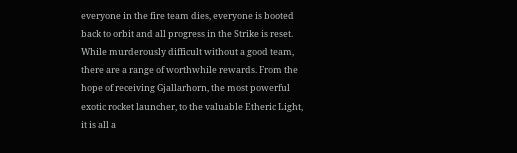everyone in the fire team dies, everyone is booted back to orbit and all progress in the Strike is reset. While murderously difficult without a good team, there are a range of worthwhile rewards. From the hope of receiving Gjallarhorn, the most powerful exotic rocket launcher, to the valuable Etheric Light, it is all a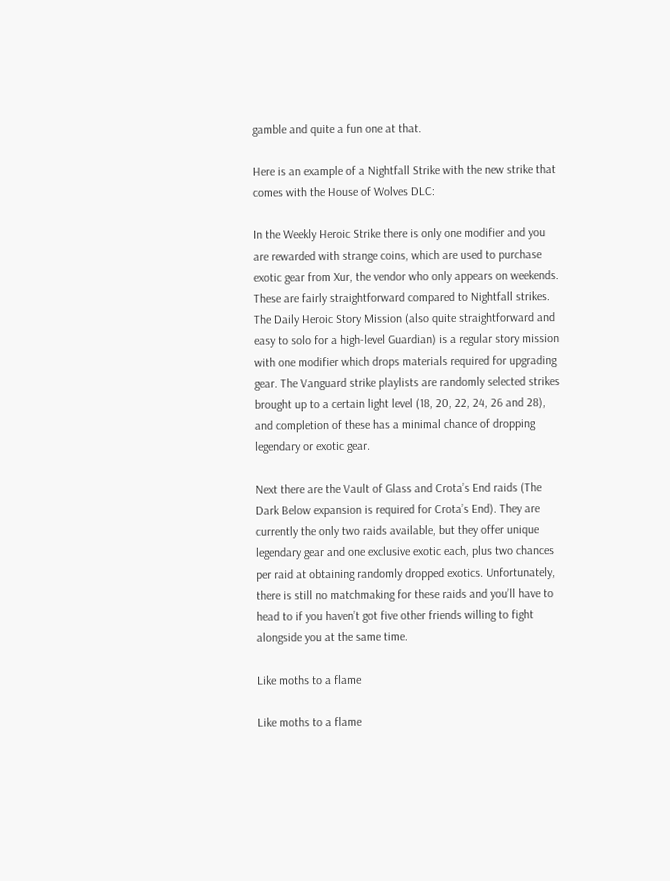gamble and quite a fun one at that.

Here is an example of a Nightfall Strike with the new strike that comes with the House of Wolves DLC:

In the Weekly Heroic Strike there is only one modifier and you are rewarded with strange coins, which are used to purchase exotic gear from Xur, the vendor who only appears on weekends. These are fairly straightforward compared to Nightfall strikes. The Daily Heroic Story Mission (also quite straightforward and easy to solo for a high-level Guardian) is a regular story mission with one modifier which drops materials required for upgrading gear. The Vanguard strike playlists are randomly selected strikes brought up to a certain light level (18, 20, 22, 24, 26 and 28), and completion of these has a minimal chance of dropping legendary or exotic gear.

Next there are the Vault of Glass and Crota’s End raids (The Dark Below expansion is required for Crota’s End). They are currently the only two raids available, but they offer unique legendary gear and one exclusive exotic each, plus two chances per raid at obtaining randomly dropped exotics. Unfortunately, there is still no matchmaking for these raids and you’ll have to head to if you haven’t got five other friends willing to fight alongside you at the same time.

Like moths to a flame

Like moths to a flame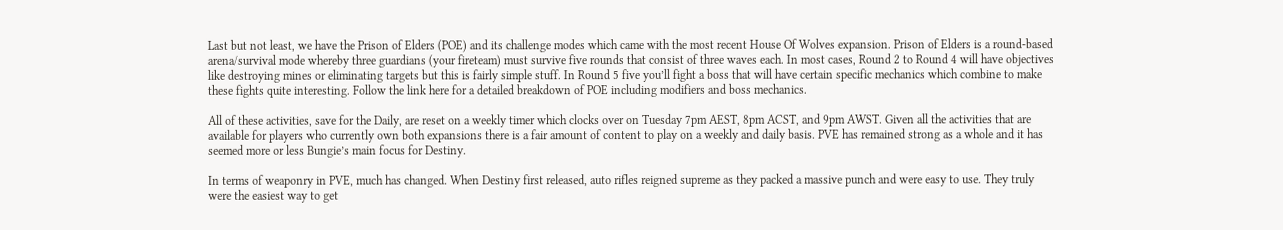Last but not least, we have the Prison of Elders (POE) and its challenge modes which came with the most recent House Of Wolves expansion. Prison of Elders is a round-based arena/survival mode whereby three guardians (your fireteam) must survive five rounds that consist of three waves each. In most cases, Round 2 to Round 4 will have objectives like destroying mines or eliminating targets but this is fairly simple stuff. In Round 5 five you’ll fight a boss that will have certain specific mechanics which combine to make these fights quite interesting. Follow the link here for a detailed breakdown of POE including modifiers and boss mechanics.

All of these activities, save for the Daily, are reset on a weekly timer which clocks over on Tuesday 7pm AEST, 8pm ACST, and 9pm AWST. Given all the activities that are available for players who currently own both expansions there is a fair amount of content to play on a weekly and daily basis. PVE has remained strong as a whole and it has seemed more or less Bungie’s main focus for Destiny.

In terms of weaponry in PVE, much has changed. When Destiny first released, auto rifles reigned supreme as they packed a massive punch and were easy to use. They truly were the easiest way to get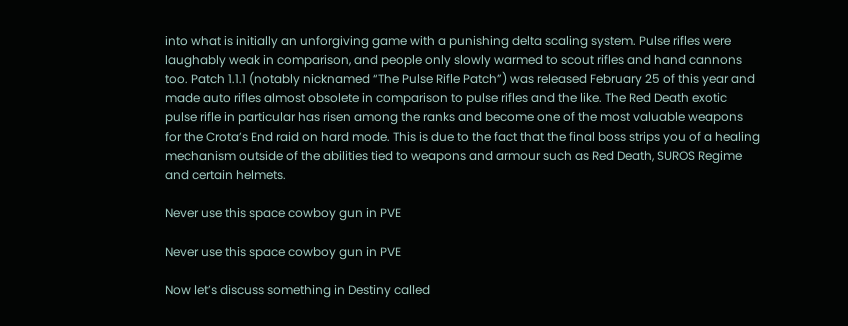into what is initially an unforgiving game with a punishing delta scaling system. Pulse rifles were laughably weak in comparison, and people only slowly warmed to scout rifles and hand cannons too. Patch 1.1.1 (notably nicknamed “The Pulse Rifle Patch”) was released February 25 of this year and made auto rifles almost obsolete in comparison to pulse rifles and the like. The Red Death exotic pulse rifle in particular has risen among the ranks and become one of the most valuable weapons for the Crota’s End raid on hard mode. This is due to the fact that the final boss strips you of a healing mechanism outside of the abilities tied to weapons and armour such as Red Death, SUROS Regime and certain helmets.

Never use this space cowboy gun in PVE

Never use this space cowboy gun in PVE

Now let’s discuss something in Destiny called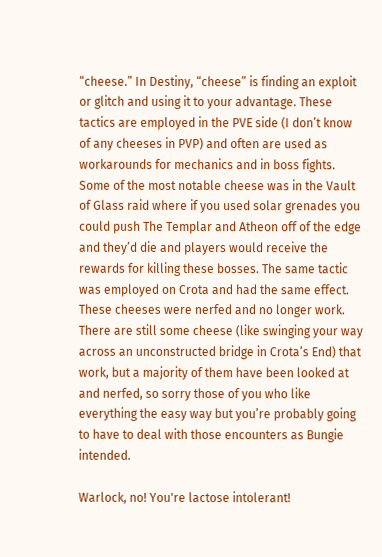“cheese.” In Destiny, “cheese” is finding an exploit or glitch and using it to your advantage. These tactics are employed in the PVE side (I don’t know of any cheeses in PVP) and often are used as workarounds for mechanics and in boss fights. Some of the most notable cheese was in the Vault of Glass raid where if you used solar grenades you could push The Templar and Atheon off of the edge and they’d die and players would receive the rewards for killing these bosses. The same tactic was employed on Crota and had the same effect. These cheeses were nerfed and no longer work. There are still some cheese (like swinging your way across an unconstructed bridge in Crota’s End) that work, but a majority of them have been looked at and nerfed, so sorry those of you who like everything the easy way but you’re probably going to have to deal with those encounters as Bungie intended.

Warlock, no! You're lactose intolerant!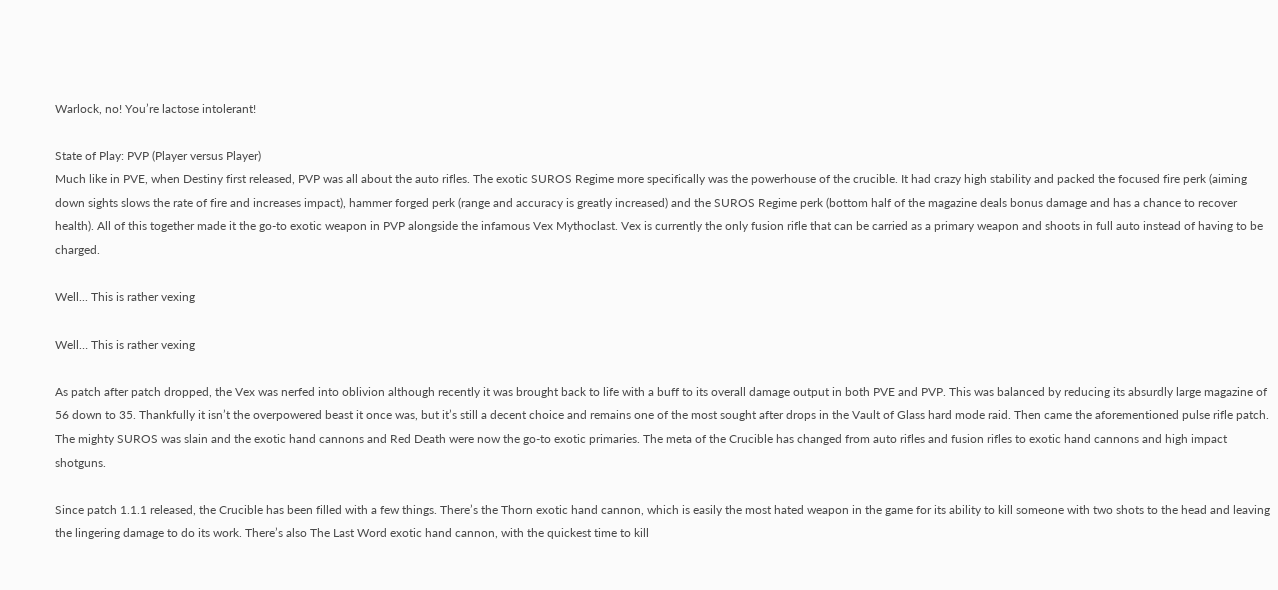Warlock, no! You’re lactose intolerant!

State of Play: PVP (Player versus Player)
Much like in PVE, when Destiny first released, PVP was all about the auto rifles. The exotic SUROS Regime more specifically was the powerhouse of the crucible. It had crazy high stability and packed the focused fire perk (aiming down sights slows the rate of fire and increases impact), hammer forged perk (range and accuracy is greatly increased) and the SUROS Regime perk (bottom half of the magazine deals bonus damage and has a chance to recover health). All of this together made it the go-to exotic weapon in PVP alongside the infamous Vex Mythoclast. Vex is currently the only fusion rifle that can be carried as a primary weapon and shoots in full auto instead of having to be charged.

Well... This is rather vexing

Well… This is rather vexing

As patch after patch dropped, the Vex was nerfed into oblivion although recently it was brought back to life with a buff to its overall damage output in both PVE and PVP. This was balanced by reducing its absurdly large magazine of 56 down to 35. Thankfully it isn’t the overpowered beast it once was, but it’s still a decent choice and remains one of the most sought after drops in the Vault of Glass hard mode raid. Then came the aforementioned pulse rifle patch. The mighty SUROS was slain and the exotic hand cannons and Red Death were now the go-to exotic primaries. The meta of the Crucible has changed from auto rifles and fusion rifles to exotic hand cannons and high impact shotguns.

Since patch 1.1.1 released, the Crucible has been filled with a few things. There’s the Thorn exotic hand cannon, which is easily the most hated weapon in the game for its ability to kill someone with two shots to the head and leaving the lingering damage to do its work. There’s also The Last Word exotic hand cannon, with the quickest time to kill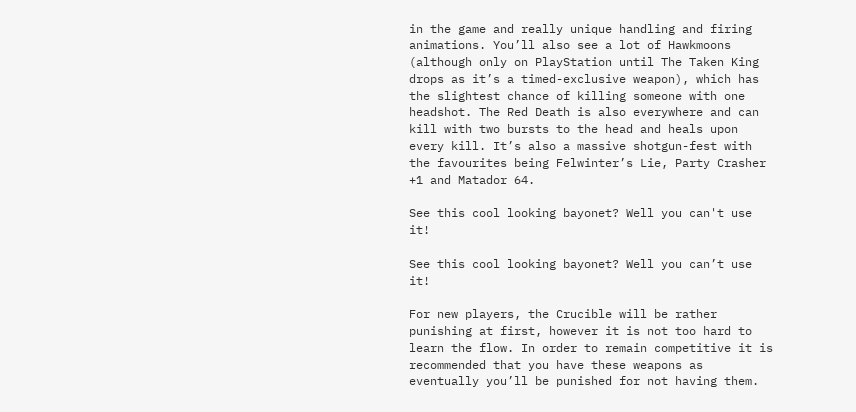in the game and really unique handling and firing animations. You’ll also see a lot of Hawkmoons (although only on PlayStation until The Taken King drops as it’s a timed-exclusive weapon), which has the slightest chance of killing someone with one headshot. The Red Death is also everywhere and can kill with two bursts to the head and heals upon every kill. It’s also a massive shotgun-fest with the favourites being Felwinter’s Lie, Party Crasher +1 and Matador 64.

See this cool looking bayonet? Well you can't use it!

See this cool looking bayonet? Well you can’t use it!

For new players, the Crucible will be rather punishing at first, however it is not too hard to learn the flow. In order to remain competitive it is recommended that you have these weapons as eventually you’ll be punished for not having them.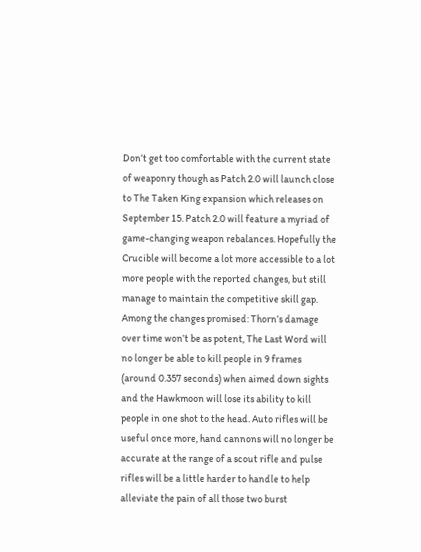Don’t get too comfortable with the current state of weaponry though as Patch 2.0 will launch close to The Taken King expansion which releases on September 15. Patch 2.0 will feature a myriad of game-changing weapon rebalances. Hopefully the Crucible will become a lot more accessible to a lot more people with the reported changes, but still manage to maintain the competitive skill gap. Among the changes promised: Thorn’s damage over time won’t be as potent, The Last Word will no longer be able to kill people in 9 frames (around 0.357 seconds) when aimed down sights and the Hawkmoon will lose its ability to kill people in one shot to the head. Auto rifles will be useful once more, hand cannons will no longer be accurate at the range of a scout rifle and pulse rifles will be a little harder to handle to help alleviate the pain of all those two burst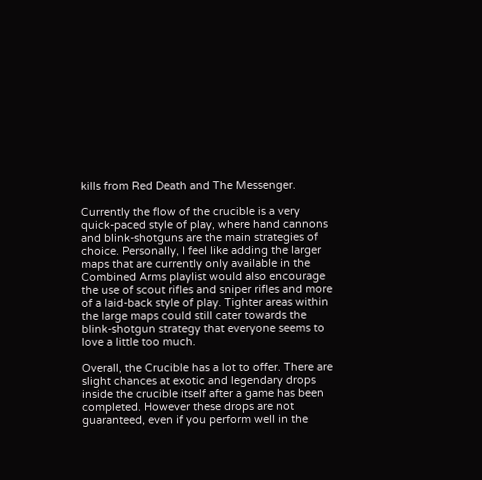kills from Red Death and The Messenger.

Currently the flow of the crucible is a very quick-paced style of play, where hand cannons and blink-shotguns are the main strategies of choice. Personally, I feel like adding the larger maps that are currently only available in the Combined Arms playlist would also encourage the use of scout rifles and sniper rifles and more of a laid-back style of play. Tighter areas within the large maps could still cater towards the blink-shotgun strategy that everyone seems to love a little too much.

Overall, the Crucible has a lot to offer. There are slight chances at exotic and legendary drops inside the crucible itself after a game has been completed. However these drops are not guaranteed, even if you perform well in the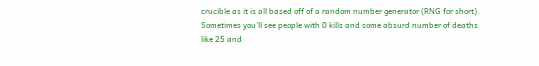crucible as it is all based off of a random number generator (RNG for short). Sometimes you’ll see people with 0 kills and some absurd number of deaths like 25 and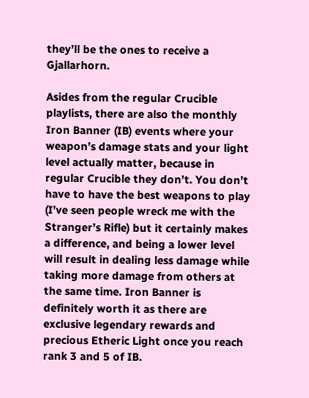they’ll be the ones to receive a Gjallarhorn.

Asides from the regular Crucible playlists, there are also the monthly Iron Banner (IB) events where your weapon’s damage stats and your light level actually matter, because in regular Crucible they don’t. You don’t have to have the best weapons to play (I’ve seen people wreck me with the Stranger’s Rifle) but it certainly makes a difference, and being a lower level will result in dealing less damage while taking more damage from others at the same time. Iron Banner is definitely worth it as there are exclusive legendary rewards and precious Etheric Light once you reach rank 3 and 5 of IB.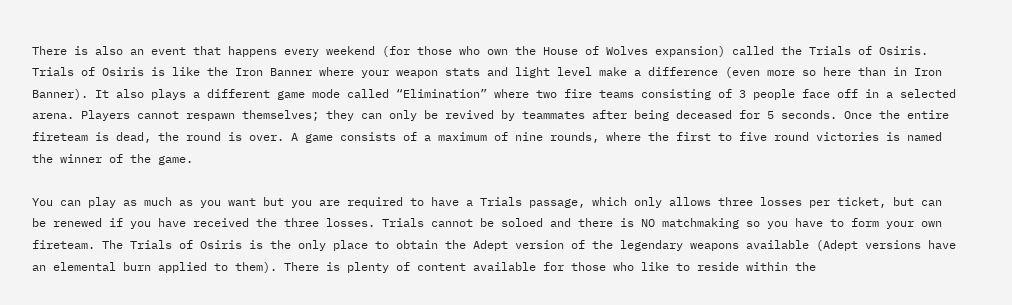There is also an event that happens every weekend (for those who own the House of Wolves expansion) called the Trials of Osiris. Trials of Osiris is like the Iron Banner where your weapon stats and light level make a difference (even more so here than in Iron Banner). It also plays a different game mode called “Elimination” where two fire teams consisting of 3 people face off in a selected arena. Players cannot respawn themselves; they can only be revived by teammates after being deceased for 5 seconds. Once the entire fireteam is dead, the round is over. A game consists of a maximum of nine rounds, where the first to five round victories is named the winner of the game.

You can play as much as you want but you are required to have a Trials passage, which only allows three losses per ticket, but can be renewed if you have received the three losses. Trials cannot be soloed and there is NO matchmaking so you have to form your own fireteam. The Trials of Osiris is the only place to obtain the Adept version of the legendary weapons available (Adept versions have an elemental burn applied to them). There is plenty of content available for those who like to reside within the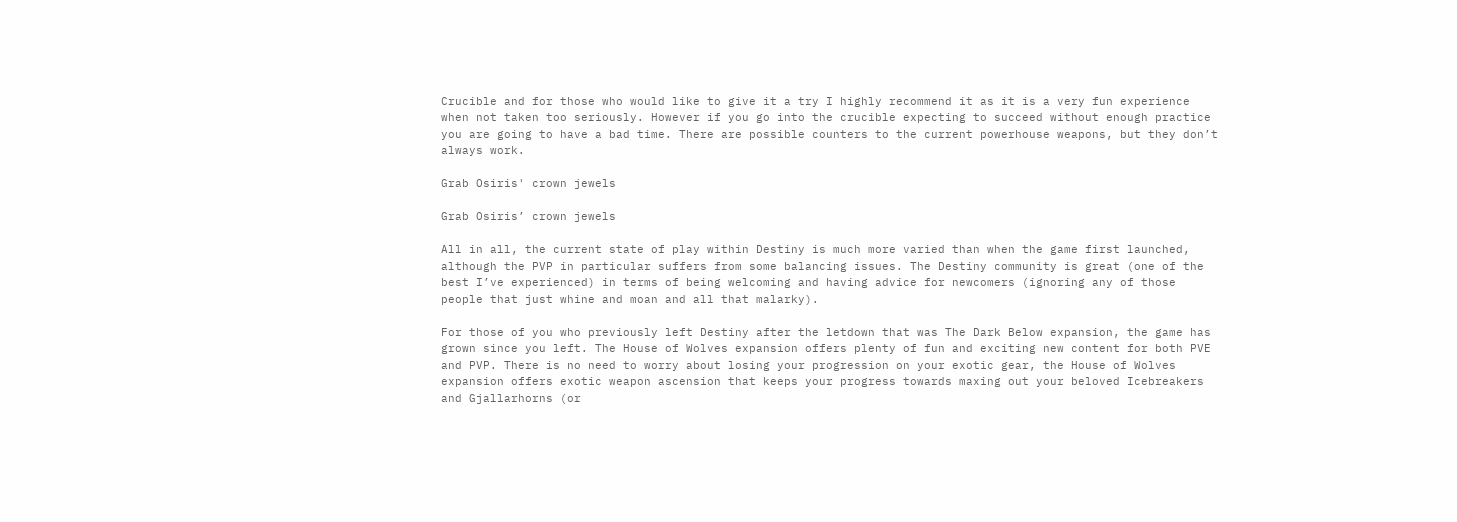Crucible and for those who would like to give it a try I highly recommend it as it is a very fun experience when not taken too seriously. However if you go into the crucible expecting to succeed without enough practice you are going to have a bad time. There are possible counters to the current powerhouse weapons, but they don’t always work.

Grab Osiris' crown jewels

Grab Osiris’ crown jewels

All in all, the current state of play within Destiny is much more varied than when the game first launched, although the PVP in particular suffers from some balancing issues. The Destiny community is great (one of the best I’ve experienced) in terms of being welcoming and having advice for newcomers (ignoring any of those people that just whine and moan and all that malarky).

For those of you who previously left Destiny after the letdown that was The Dark Below expansion, the game has grown since you left. The House of Wolves expansion offers plenty of fun and exciting new content for both PVE and PVP. There is no need to worry about losing your progression on your exotic gear, the House of Wolves expansion offers exotic weapon ascension that keeps your progress towards maxing out your beloved Icebreakers and Gjallarhorns (or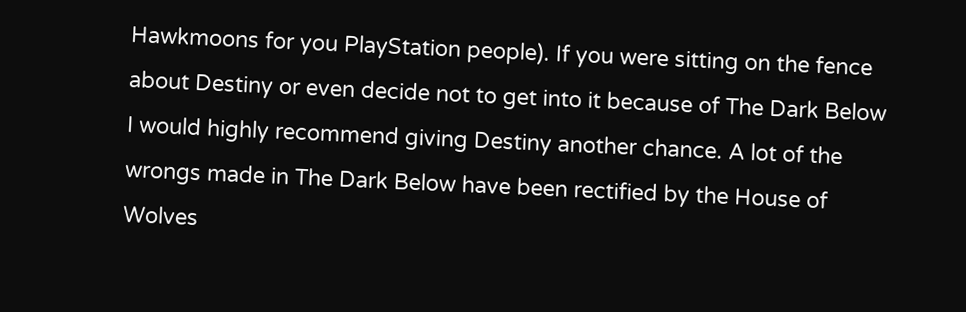Hawkmoons for you PlayStation people). If you were sitting on the fence about Destiny or even decide not to get into it because of The Dark Below I would highly recommend giving Destiny another chance. A lot of the wrongs made in The Dark Below have been rectified by the House of Wolves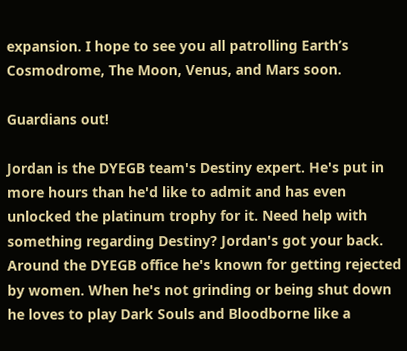expansion. I hope to see you all patrolling Earth’s Cosmodrome, The Moon, Venus, and Mars soon.

Guardians out!

Jordan is the DYEGB team's Destiny expert. He's put in more hours than he'd like to admit and has even unlocked the platinum trophy for it. Need help with something regarding Destiny? Jordan's got your back. Around the DYEGB office he's known for getting rejected by women. When he's not grinding or being shut down he loves to play Dark Souls and Bloodborne like a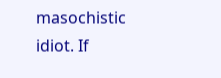masochistic idiot. If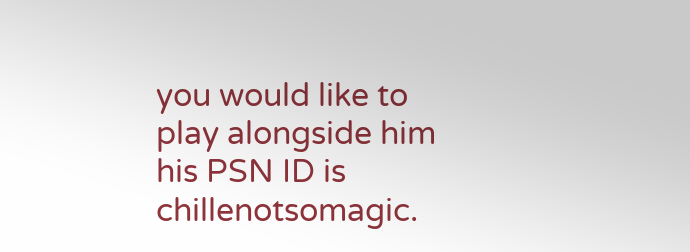you would like to play alongside him his PSN ID is chillenotsomagic.